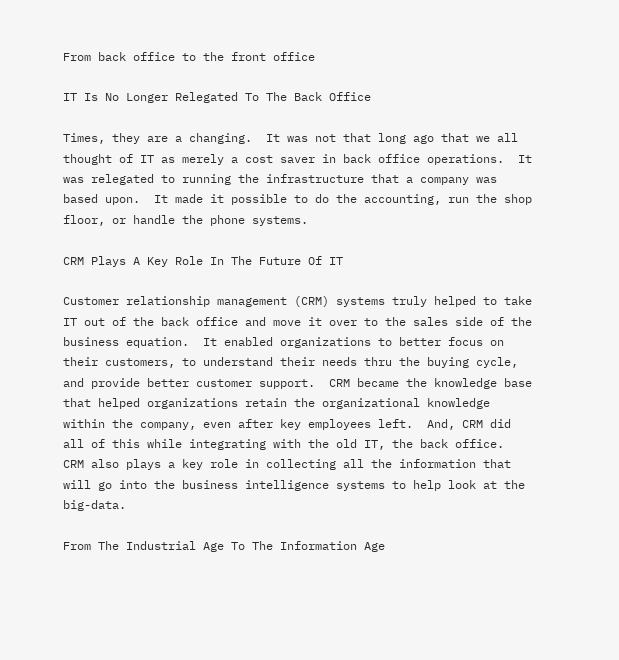From back office to the front office

IT Is No Longer Relegated To The Back Office

Times, they are a changing.  It was not that long ago that we all thought of IT as merely a cost saver in back office operations.  It was relegated to running the infrastructure that a company was based upon.  It made it possible to do the accounting, run the shop floor, or handle the phone systems.

CRM Plays A Key Role In The Future Of IT

Customer relationship management (CRM) systems truly helped to take IT out of the back office and move it over to the sales side of the business equation.  It enabled organizations to better focus on their customers, to understand their needs thru the buying cycle, and provide better customer support.  CRM became the knowledge base that helped organizations retain the organizational knowledge within the company, even after key employees left.  And, CRM did all of this while integrating with the old IT, the back office.  CRM also plays a key role in collecting all the information that will go into the business intelligence systems to help look at the big-data.

From The Industrial Age To The Information Age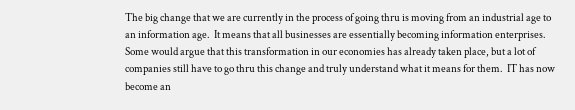The big change that we are currently in the process of going thru is moving from an industrial age to an information age.  It means that all businesses are essentially becoming information enterprises.  Some would argue that this transformation in our economies has already taken place, but a lot of companies still have to go thru this change and truly understand what it means for them.  IT has now become an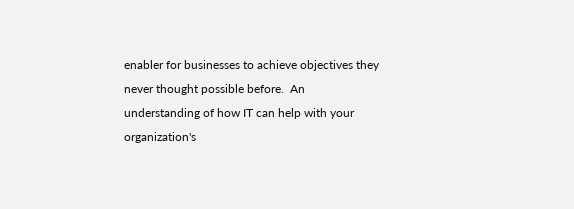enabler for businesses to achieve objectives they never thought possible before.  An understanding of how IT can help with your organization's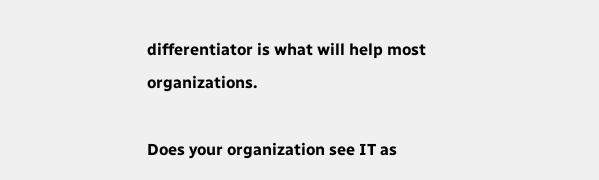differentiator is what will help most organizations.

Does your organization see IT as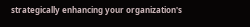strategically enhancing your organization's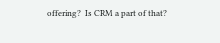offering?  Is CRM a part of that?